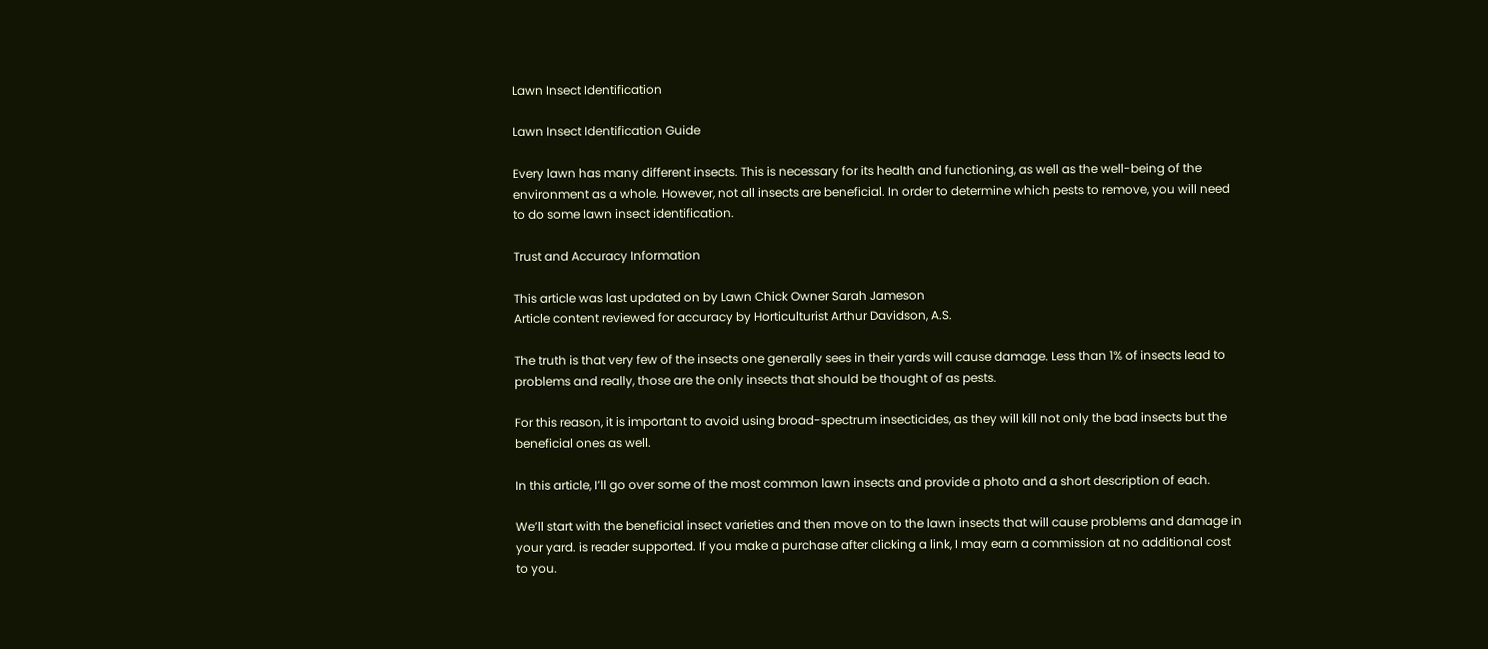Lawn Insect Identification

Lawn Insect Identification Guide

Every lawn has many different insects. This is necessary for its health and functioning, as well as the well-being of the environment as a whole. However, not all insects are beneficial. In order to determine which pests to remove, you will need to do some lawn insect identification.

Trust and Accuracy Information

This article was last updated on by Lawn Chick Owner Sarah Jameson
Article content reviewed for accuracy by Horticulturist Arthur Davidson, A.S.

The truth is that very few of the insects one generally sees in their yards will cause damage. Less than 1% of insects lead to problems and really, those are the only insects that should be thought of as pests.

For this reason, it is important to avoid using broad-spectrum insecticides, as they will kill not only the bad insects but the beneficial ones as well.

In this article, I’ll go over some of the most common lawn insects and provide a photo and a short description of each.

We’ll start with the beneficial insect varieties and then move on to the lawn insects that will cause problems and damage in your yard. is reader supported. If you make a purchase after clicking a link, I may earn a commission at no additional cost to you.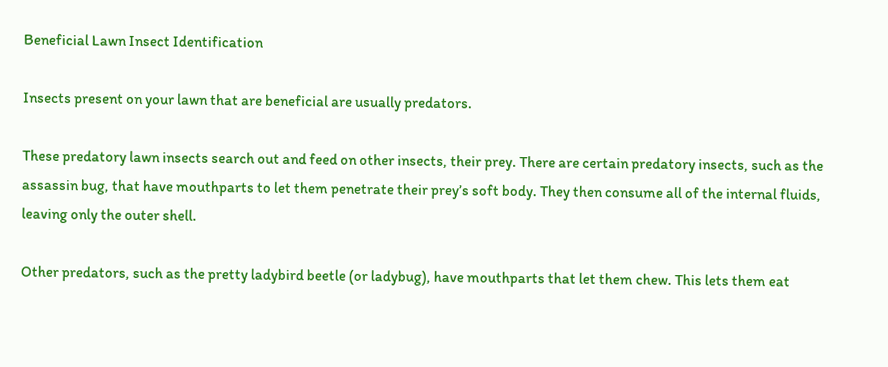Beneficial Lawn Insect Identification

Insects present on your lawn that are beneficial are usually predators.

These predatory lawn insects search out and feed on other insects, their prey. There are certain predatory insects, such as the assassin bug, that have mouthparts to let them penetrate their prey’s soft body. They then consume all of the internal fluids, leaving only the outer shell.

Other predators, such as the pretty ladybird beetle (or ladybug), have mouthparts that let them chew. This lets them eat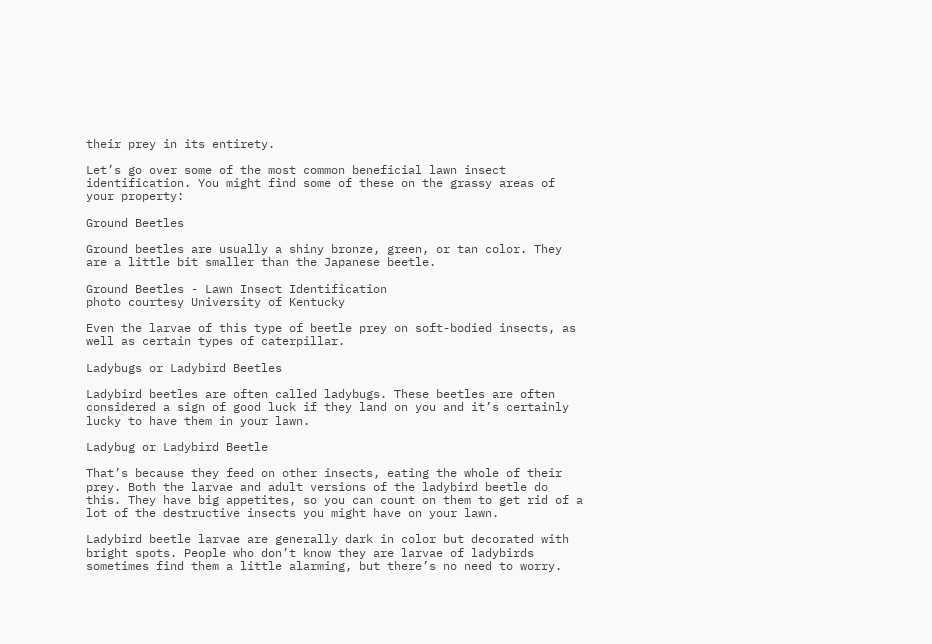their prey in its entirety.

Let’s go over some of the most common beneficial lawn insect identification. You might find some of these on the grassy areas of your property:

Ground Beetles

Ground beetles are usually a shiny bronze, green, or tan color. They are a little bit smaller than the Japanese beetle.

Ground Beetles - Lawn Insect Identification
photo courtesy University of Kentucky

Even the larvae of this type of beetle prey on soft-bodied insects, as well as certain types of caterpillar.

Ladybugs or Ladybird Beetles

Ladybird beetles are often called ladybugs. These beetles are often considered a sign of good luck if they land on you and it’s certainly lucky to have them in your lawn.

Ladybug or Ladybird Beetle

That’s because they feed on other insects, eating the whole of their prey. Both the larvae and adult versions of the ladybird beetle do this. They have big appetites, so you can count on them to get rid of a lot of the destructive insects you might have on your lawn.

Ladybird beetle larvae are generally dark in color but decorated with bright spots. People who don’t know they are larvae of ladybirds sometimes find them a little alarming, but there’s no need to worry.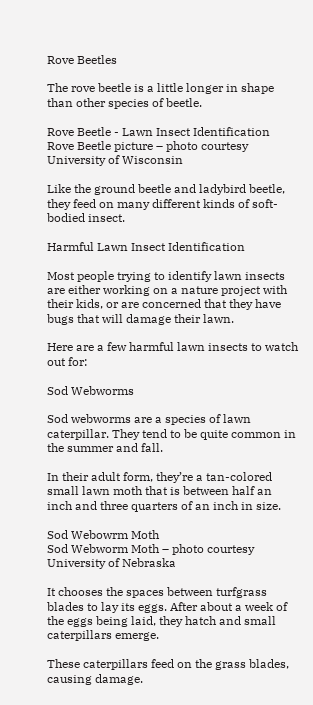Rove Beetles

The rove beetle is a little longer in shape than other species of beetle.

Rove Beetle - Lawn Insect Identification
Rove Beetle picture – photo courtesy University of Wisconsin

Like the ground beetle and ladybird beetle, they feed on many different kinds of soft-bodied insect.

Harmful Lawn Insect Identification

Most people trying to identify lawn insects are either working on a nature project with their kids, or are concerned that they have bugs that will damage their lawn.

Here are a few harmful lawn insects to watch out for:

Sod Webworms

Sod webworms are a species of lawn caterpillar. They tend to be quite common in the summer and fall.

In their adult form, they’re a tan-colored small lawn moth that is between half an inch and three quarters of an inch in size.

Sod Webowrm Moth
Sod Webworm Moth – photo courtesy University of Nebraska

It chooses the spaces between turfgrass blades to lay its eggs. After about a week of the eggs being laid, they hatch and small caterpillars emerge.

These caterpillars feed on the grass blades, causing damage.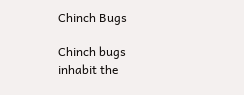Chinch Bugs

Chinch bugs inhabit the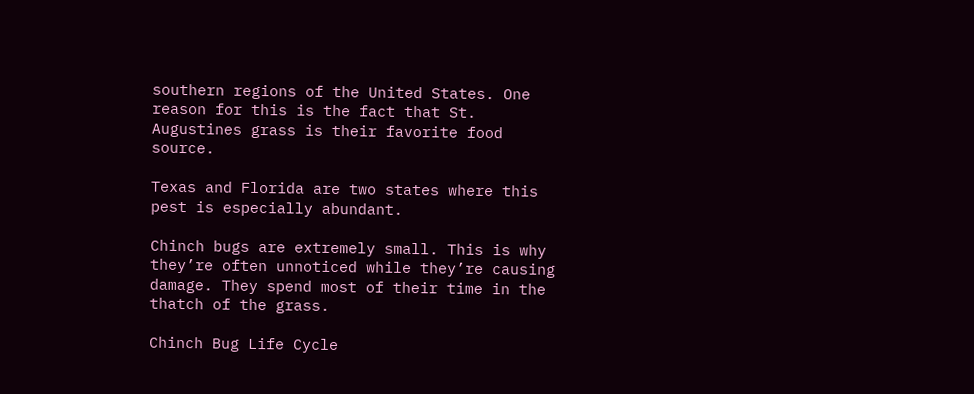southern regions of the United States. One reason for this is the fact that St. Augustines grass is their favorite food source.

Texas and Florida are two states where this pest is especially abundant.

Chinch bugs are extremely small. This is why they’re often unnoticed while they’re causing damage. They spend most of their time in the thatch of the grass.

Chinch Bug Life Cycle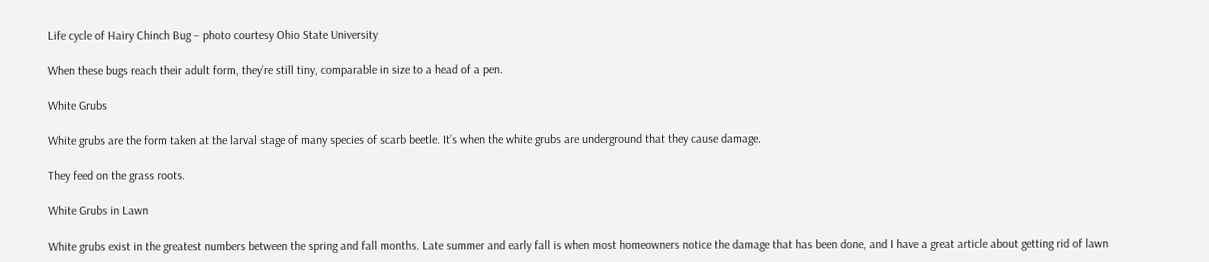Life cycle of Hairy Chinch Bug – photo courtesy Ohio State University

When these bugs reach their adult form, they’re still tiny, comparable in size to a head of a pen.

White Grubs

White grubs are the form taken at the larval stage of many species of scarb beetle. It’s when the white grubs are underground that they cause damage.

They feed on the grass roots.

White Grubs in Lawn

White grubs exist in the greatest numbers between the spring and fall months. Late summer and early fall is when most homeowners notice the damage that has been done, and I have a great article about getting rid of lawn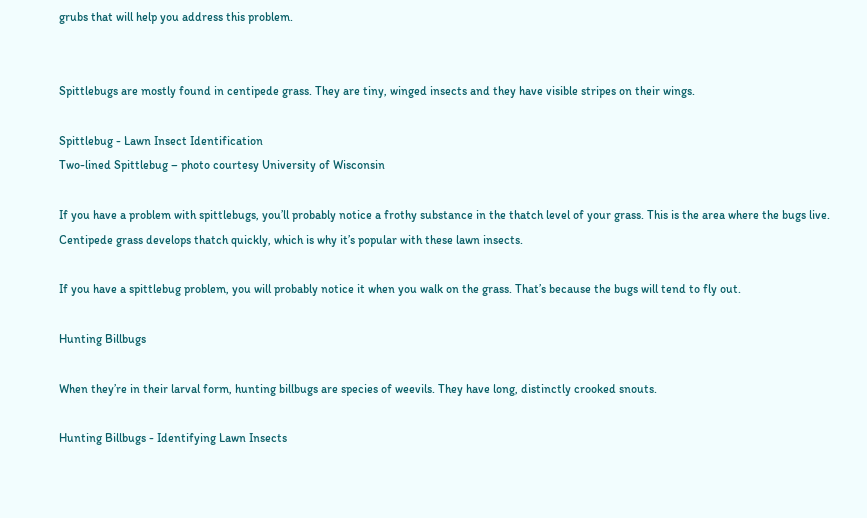grubs that will help you address this problem.


Spittlebugs are mostly found in centipede grass. They are tiny, winged insects and they have visible stripes on their wings.

Spittlebug - Lawn Insect Identification
Two-lined Spittlebug – photo courtesy University of Wisconsin

If you have a problem with spittlebugs, you’ll probably notice a frothy substance in the thatch level of your grass. This is the area where the bugs live. Centipede grass develops thatch quickly, which is why it’s popular with these lawn insects.

If you have a spittlebug problem, you will probably notice it when you walk on the grass. That’s because the bugs will tend to fly out.

Hunting Billbugs

When they’re in their larval form, hunting billbugs are species of weevils. They have long, distinctly crooked snouts.

Hunting Billbugs - Identifying Lawn Insects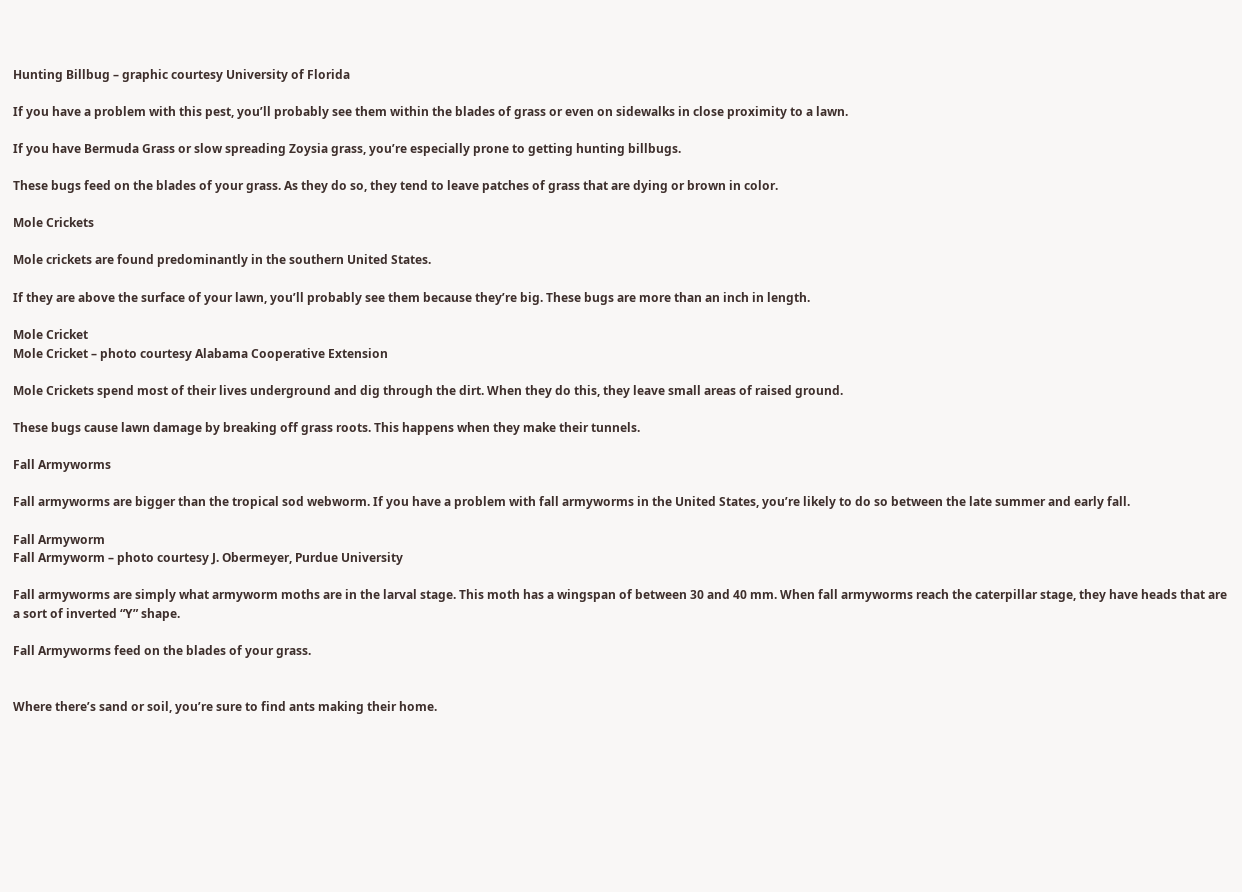Hunting Billbug – graphic courtesy University of Florida

If you have a problem with this pest, you’ll probably see them within the blades of grass or even on sidewalks in close proximity to a lawn.

If you have Bermuda Grass or slow spreading Zoysia grass, you’re especially prone to getting hunting billbugs.

These bugs feed on the blades of your grass. As they do so, they tend to leave patches of grass that are dying or brown in color.

Mole Crickets

Mole crickets are found predominantly in the southern United States.

If they are above the surface of your lawn, you’ll probably see them because they’re big. These bugs are more than an inch in length.

Mole Cricket
Mole Cricket – photo courtesy Alabama Cooperative Extension

Mole Crickets spend most of their lives underground and dig through the dirt. When they do this, they leave small areas of raised ground.

These bugs cause lawn damage by breaking off grass roots. This happens when they make their tunnels.

Fall Armyworms

Fall armyworms are bigger than the tropical sod webworm. If you have a problem with fall armyworms in the United States, you’re likely to do so between the late summer and early fall.

Fall Armyworm
Fall Armyworm – photo courtesy J. Obermeyer, Purdue University

Fall armyworms are simply what armyworm moths are in the larval stage. This moth has a wingspan of between 30 and 40 mm. When fall armyworms reach the caterpillar stage, they have heads that are a sort of inverted “Y” shape.

Fall Armyworms feed on the blades of your grass.


Where there’s sand or soil, you’re sure to find ants making their home.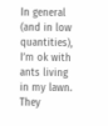In general (and in low quantities), I’m ok with ants living in my lawn. They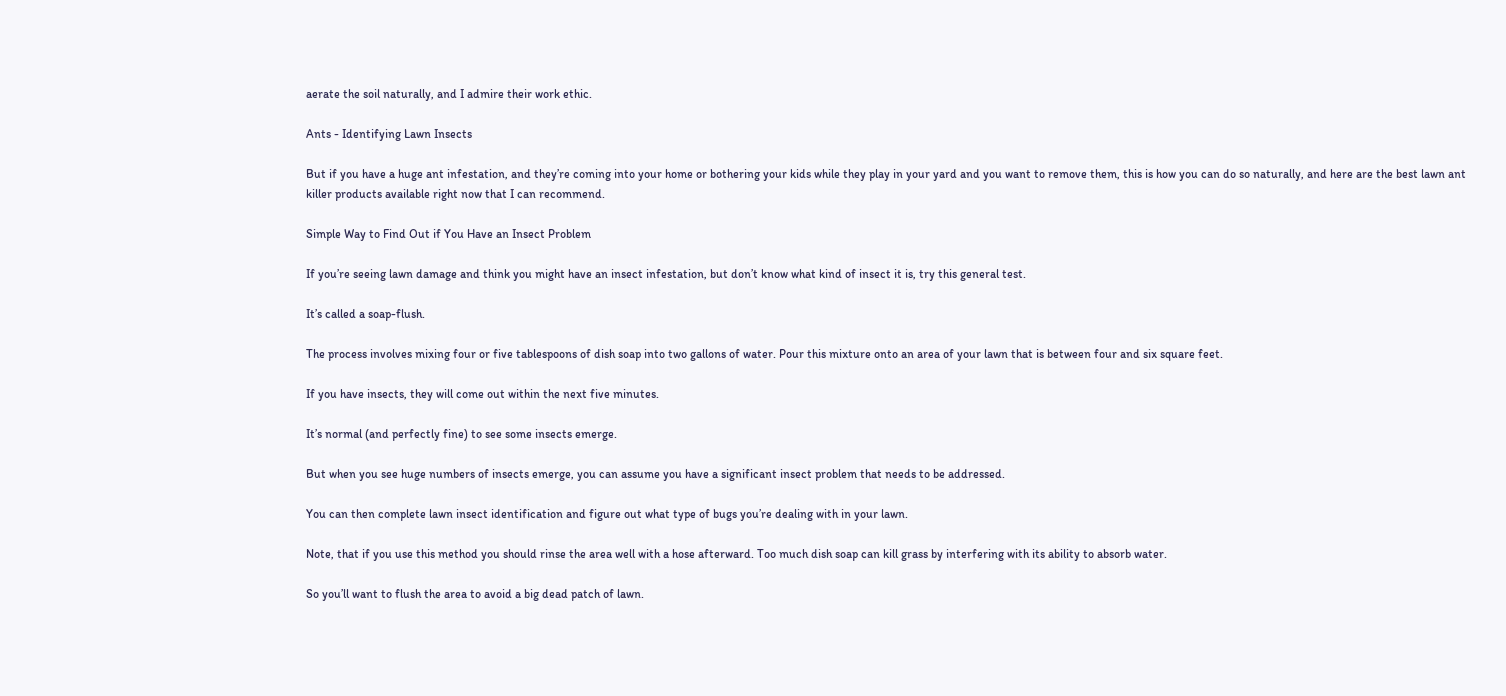aerate the soil naturally, and I admire their work ethic.

Ants - Identifying Lawn Insects

But if you have a huge ant infestation, and they’re coming into your home or bothering your kids while they play in your yard and you want to remove them, this is how you can do so naturally, and here are the best lawn ant killer products available right now that I can recommend.

Simple Way to Find Out if You Have an Insect Problem

If you’re seeing lawn damage and think you might have an insect infestation, but don’t know what kind of insect it is, try this general test.

It’s called a soap-flush.

The process involves mixing four or five tablespoons of dish soap into two gallons of water. Pour this mixture onto an area of your lawn that is between four and six square feet.

If you have insects, they will come out within the next five minutes.

It’s normal (and perfectly fine) to see some insects emerge.

But when you see huge numbers of insects emerge, you can assume you have a significant insect problem that needs to be addressed.

You can then complete lawn insect identification and figure out what type of bugs you’re dealing with in your lawn.

Note, that if you use this method you should rinse the area well with a hose afterward. Too much dish soap can kill grass by interfering with its ability to absorb water.

So you’ll want to flush the area to avoid a big dead patch of lawn.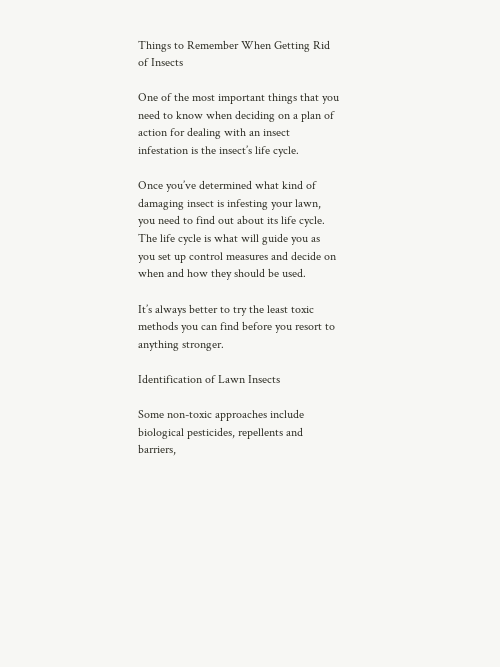Things to Remember When Getting Rid of Insects

One of the most important things that you need to know when deciding on a plan of action for dealing with an insect infestation is the insect’s life cycle.

Once you’ve determined what kind of damaging insect is infesting your lawn, you need to find out about its life cycle. The life cycle is what will guide you as you set up control measures and decide on when and how they should be used.

It’s always better to try the least toxic methods you can find before you resort to anything stronger.

Identification of Lawn Insects

Some non-toxic approaches include biological pesticides, repellents and barriers,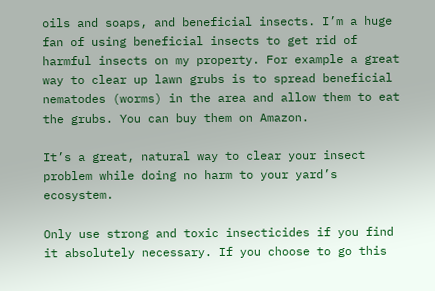oils and soaps, and beneficial insects. I’m a huge fan of using beneficial insects to get rid of harmful insects on my property. For example a great way to clear up lawn grubs is to spread beneficial nematodes (worms) in the area and allow them to eat the grubs. You can buy them on Amazon.

It’s a great, natural way to clear your insect problem while doing no harm to your yard’s ecosystem.

Only use strong and toxic insecticides if you find it absolutely necessary. If you choose to go this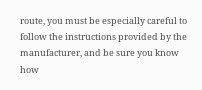route, you must be especially careful to follow the instructions provided by the manufacturer, and be sure you know how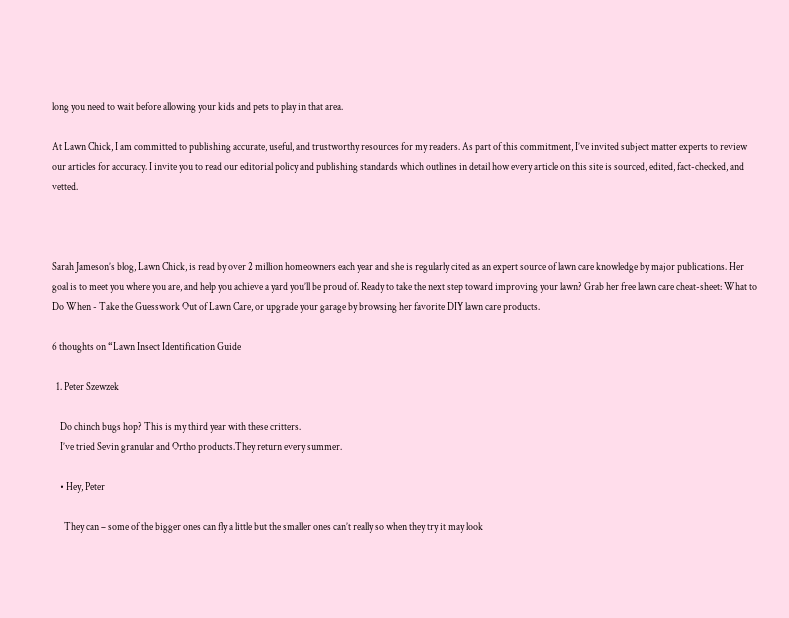long you need to wait before allowing your kids and pets to play in that area.

At Lawn Chick, I am committed to publishing accurate, useful, and trustworthy resources for my readers. As part of this commitment, I’ve invited subject matter experts to review our articles for accuracy. I invite you to read our editorial policy and publishing standards which outlines in detail how every article on this site is sourced, edited, fact-checked, and vetted.



Sarah Jameson’s blog, Lawn Chick, is read by over 2 million homeowners each year and she is regularly cited as an expert source of lawn care knowledge by major publications. Her goal is to meet you where you are, and help you achieve a yard you’ll be proud of. Ready to take the next step toward improving your lawn? Grab her free lawn care cheat-sheet: What to Do When - Take the Guesswork Out of Lawn Care, or upgrade your garage by browsing her favorite DIY lawn care products.

6 thoughts on “Lawn Insect Identification Guide

  1. Peter Szewzek

    Do chinch bugs hop? This is my third year with these critters.
    I’ve tried Sevin granular and Ortho products.They return every summer.

    • Hey, Peter

      They can – some of the bigger ones can fly a little but the smaller ones can’t really so when they try it may look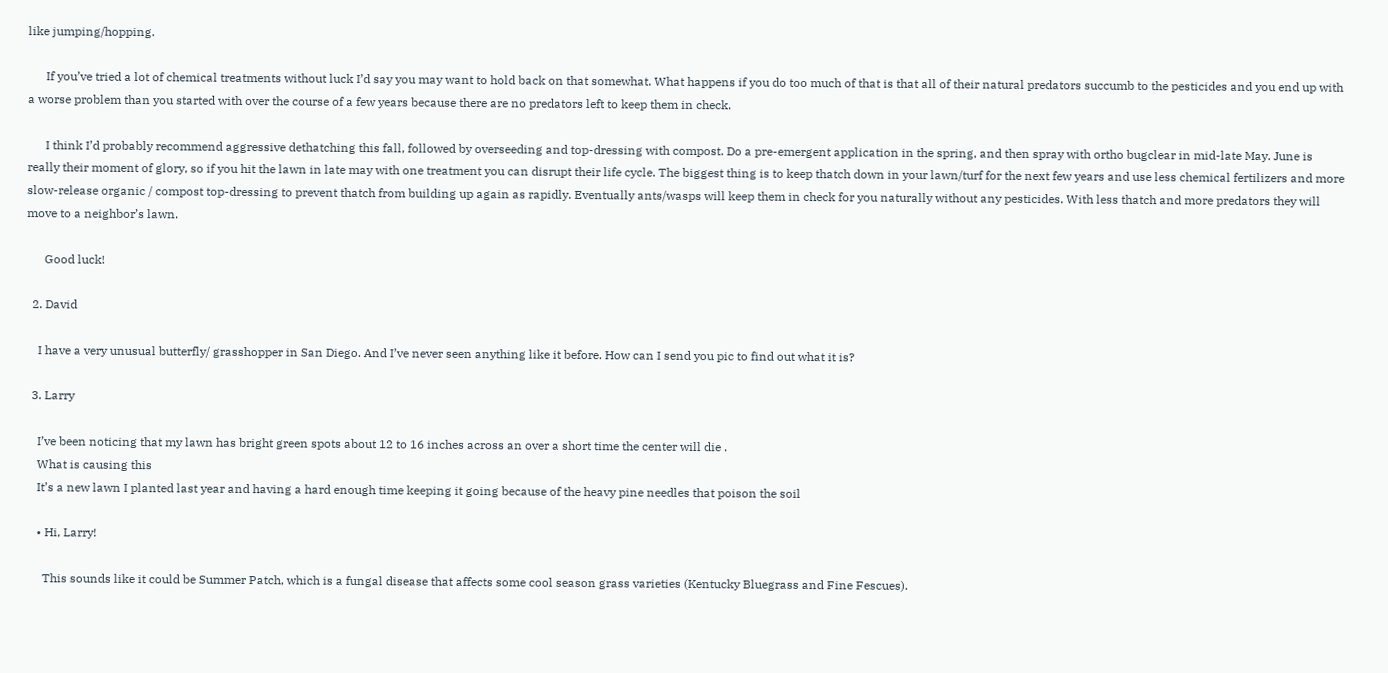like jumping/hopping.

      If you’ve tried a lot of chemical treatments without luck I’d say you may want to hold back on that somewhat. What happens if you do too much of that is that all of their natural predators succumb to the pesticides and you end up with a worse problem than you started with over the course of a few years because there are no predators left to keep them in check.

      I think I’d probably recommend aggressive dethatching this fall, followed by overseeding and top-dressing with compost. Do a pre-emergent application in the spring, and then spray with ortho bugclear in mid-late May. June is really their moment of glory, so if you hit the lawn in late may with one treatment you can disrupt their life cycle. The biggest thing is to keep thatch down in your lawn/turf for the next few years and use less chemical fertilizers and more slow-release organic / compost top-dressing to prevent thatch from building up again as rapidly. Eventually ants/wasps will keep them in check for you naturally without any pesticides. With less thatch and more predators they will move to a neighbor’s lawn.

      Good luck!

  2. David

    I have a very unusual butterfly/ grasshopper in San Diego. And I’ve never seen anything like it before. How can I send you pic to find out what it is?

  3. Larry

    I’ve been noticing that my lawn has bright green spots about 12 to 16 inches across an over a short time the center will die .
    What is causing this
    It’s a new lawn I planted last year and having a hard enough time keeping it going because of the heavy pine needles that poison the soil

    • Hi, Larry!

      This sounds like it could be Summer Patch, which is a fungal disease that affects some cool season grass varieties (Kentucky Bluegrass and Fine Fescues).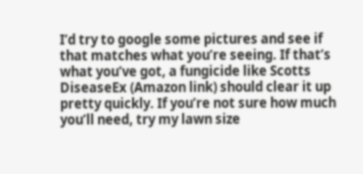I’d try to google some pictures and see if that matches what you’re seeing. If that’s what you’ve got, a fungicide like Scotts DiseaseEx (Amazon link) should clear it up pretty quickly. If you’re not sure how much you’ll need, try my lawn size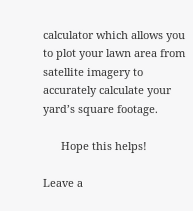calculator which allows you to plot your lawn area from satellite imagery to accurately calculate your yard’s square footage.

      Hope this helps!

Leave a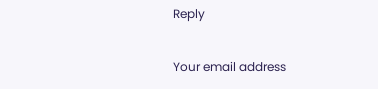Reply

Your email address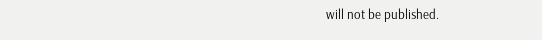will not be published.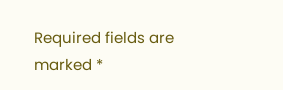Required fields are marked *